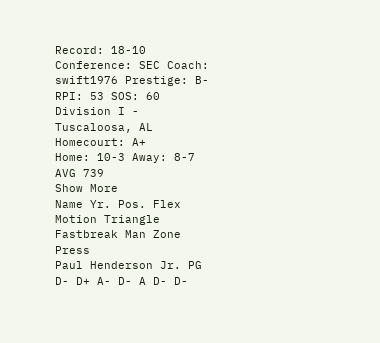Record: 18-10 Conference: SEC Coach: swift1976 Prestige: B- RPI: 53 SOS: 60
Division I - Tuscaloosa, AL
Homecourt: A+
Home: 10-3 Away: 8-7
AVG 739
Show More
Name Yr. Pos. Flex Motion Triangle Fastbreak Man Zone Press
Paul Henderson Jr. PG D- D+ A- D- A D- D-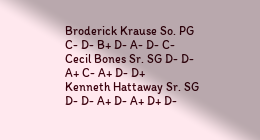Broderick Krause So. PG C- D- B+ D- A- D- C-
Cecil Bones Sr. SG D- D- A+ C- A+ D- D+
Kenneth Hattaway Sr. SG D- D- A+ D- A+ D+ D-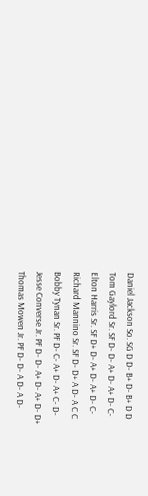Daniel Jackson So. SG D D- B+ D- B+ D D
Tom Gaylord Sr. SF D- D- A+ D- A+ D- C-
Elton Harris Sr. SF D+ D- A+ D- A+ D- C-
Richard Mannino Sr. SF D- D+ A D- A C C
Bobby Tynan Sr. PF D- C- A+ D- A+ C- D-
Jesse Converse Jr. PF D- D- A+ D- A+ D- D+
Thomas Mowen Jr. PF D- D- A D- A D-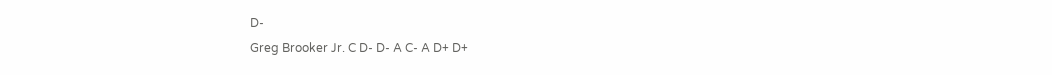D-
Greg Brooker Jr. C D- D- A C- A D+ D+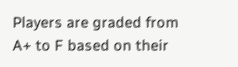Players are graded from A+ to F based on their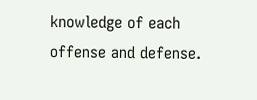knowledge of each offense and defense.